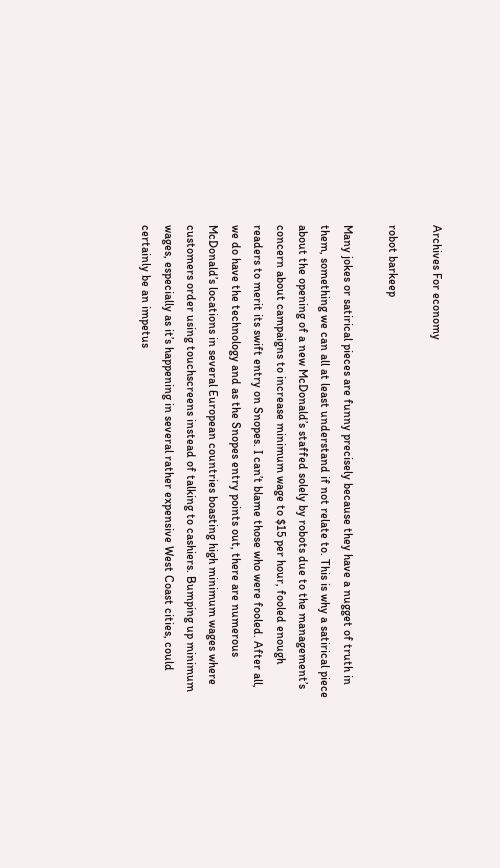Archives For economy

robot barkeep

Many jokes or satirical pieces are funny precisely because they have a nugget of truth in them, something we can all at least understand if not relate to. This is why a satirical piece about the opening of a new McDonald’s staffed solely by robots due to the management’s concern about campaigns to increase minimum wage to $15 per hour, fooled enough readers to merit its swift entry on Snopes. I can’t blame those who were fooled. After all, we do have the technology and as the Snopes entry points out, there are numerous McDonald’s locations in several European countries boasting high minimum wages where customers order using touchscreens instead of talking to cashiers. Bumping up minimum wages, especially as it’s happening in several rather expensive West Coast cities, could certainly be an impetus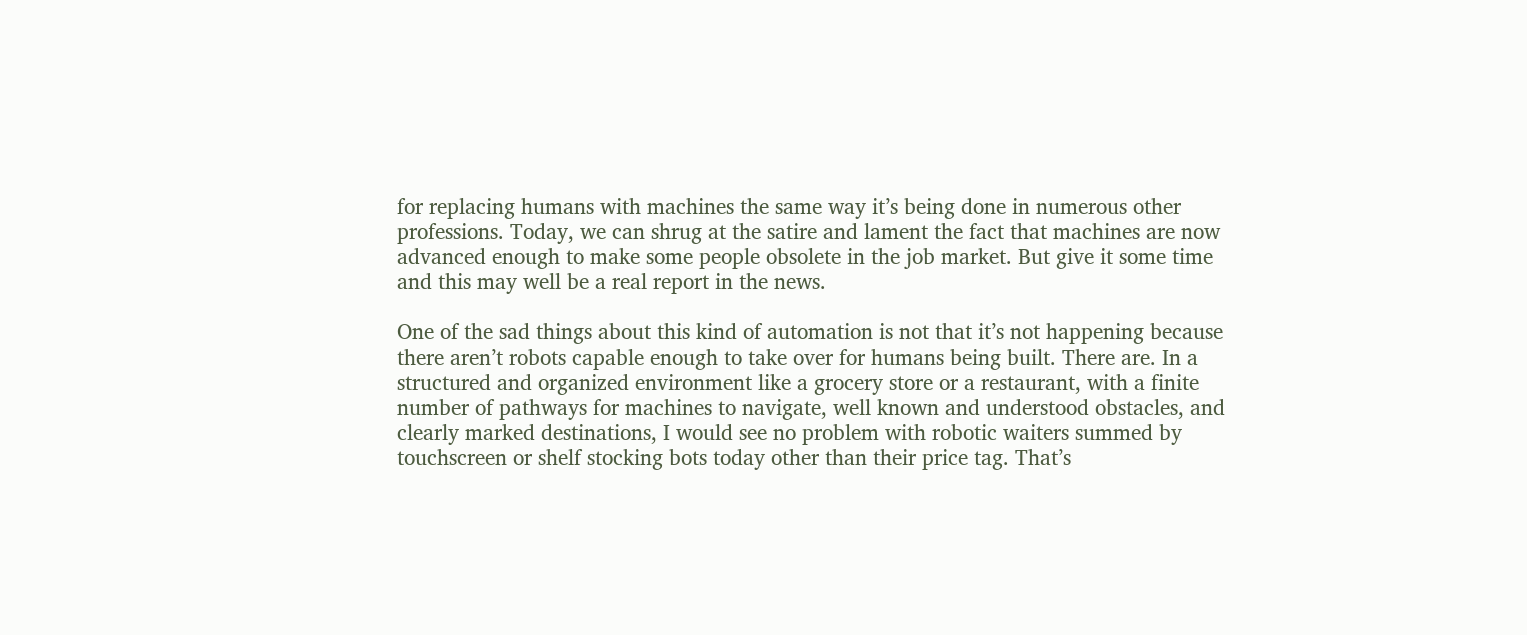for replacing humans with machines the same way it’s being done in numerous other professions. Today, we can shrug at the satire and lament the fact that machines are now advanced enough to make some people obsolete in the job market. But give it some time and this may well be a real report in the news.

One of the sad things about this kind of automation is not that it’s not happening because there aren’t robots capable enough to take over for humans being built. There are. In a structured and organized environment like a grocery store or a restaurant, with a finite number of pathways for machines to navigate, well known and understood obstacles, and clearly marked destinations, I would see no problem with robotic waiters summed by touchscreen or shelf stocking bots today other than their price tag. That’s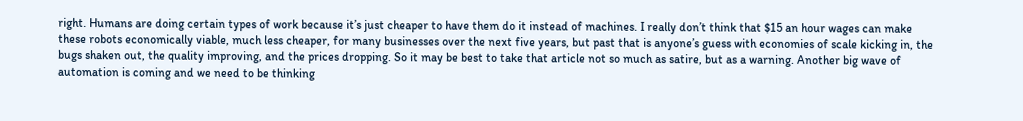right. Humans are doing certain types of work because it’s just cheaper to have them do it instead of machines. I really don’t think that $15 an hour wages can make these robots economically viable, much less cheaper, for many businesses over the next five years, but past that is anyone’s guess with economies of scale kicking in, the bugs shaken out, the quality improving, and the prices dropping. So it may be best to take that article not so much as satire, but as a warning. Another big wave of automation is coming and we need to be thinking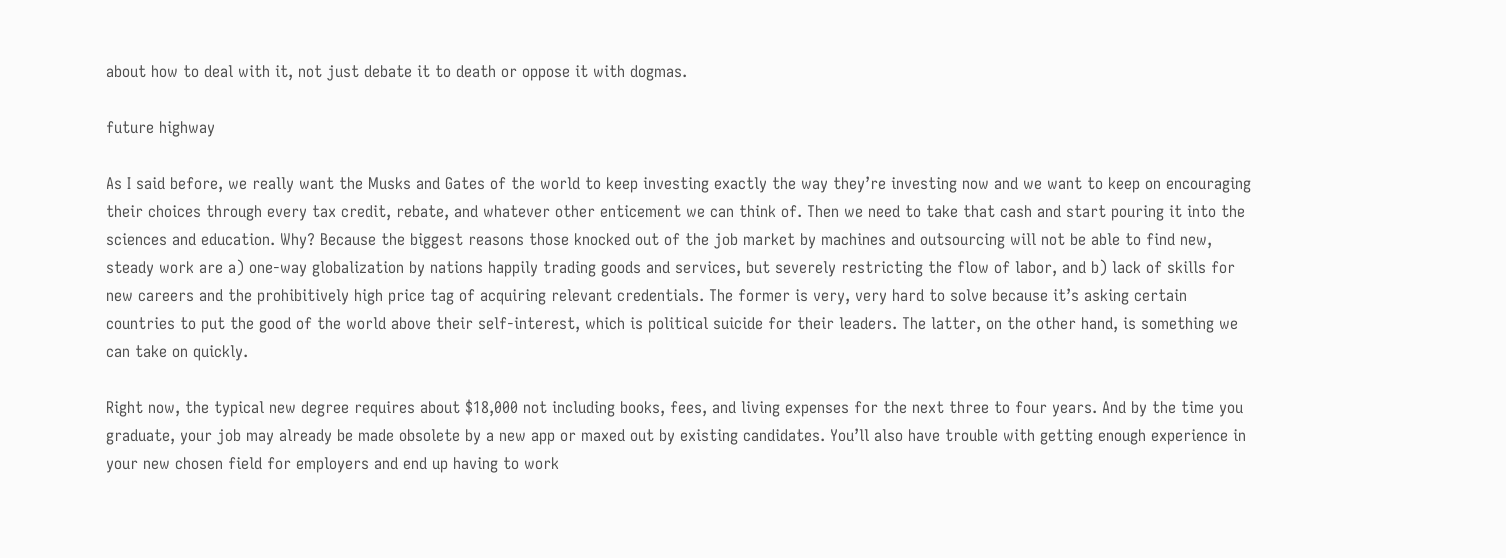about how to deal with it, not just debate it to death or oppose it with dogmas.

future highway

As I said before, we really want the Musks and Gates of the world to keep investing exactly the way they’re investing now and we want to keep on encouraging their choices through every tax credit, rebate, and whatever other enticement we can think of. Then we need to take that cash and start pouring it into the sciences and education. Why? Because the biggest reasons those knocked out of the job market by machines and outsourcing will not be able to find new, steady work are a) one-way globalization by nations happily trading goods and services, but severely restricting the flow of labor, and b) lack of skills for new careers and the prohibitively high price tag of acquiring relevant credentials. The former is very, very hard to solve because it’s asking certain countries to put the good of the world above their self-interest, which is political suicide for their leaders. The latter, on the other hand, is something we can take on quickly.

Right now, the typical new degree requires about $18,000 not including books, fees, and living expenses for the next three to four years. And by the time you graduate, your job may already be made obsolete by a new app or maxed out by existing candidates. You’ll also have trouble with getting enough experience in your new chosen field for employers and end up having to work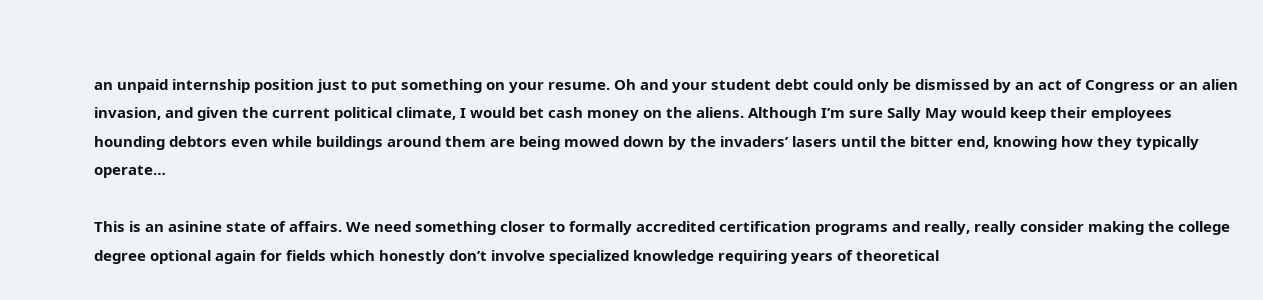an unpaid internship position just to put something on your resume. Oh and your student debt could only be dismissed by an act of Congress or an alien invasion, and given the current political climate, I would bet cash money on the aliens. Although I’m sure Sally May would keep their employees hounding debtors even while buildings around them are being mowed down by the invaders’ lasers until the bitter end, knowing how they typically operate…

This is an asinine state of affairs. We need something closer to formally accredited certification programs and really, really consider making the college degree optional again for fields which honestly don’t involve specialized knowledge requiring years of theoretical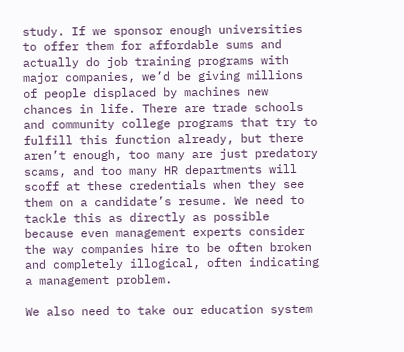study. If we sponsor enough universities to offer them for affordable sums and actually do job training programs with major companies, we’d be giving millions of people displaced by machines new chances in life. There are trade schools and community college programs that try to fulfill this function already, but there aren’t enough, too many are just predatory scams, and too many HR departments will scoff at these credentials when they see them on a candidate’s resume. We need to tackle this as directly as possible because even management experts consider the way companies hire to be often broken and completely illogical, often indicating a management problem.

We also need to take our education system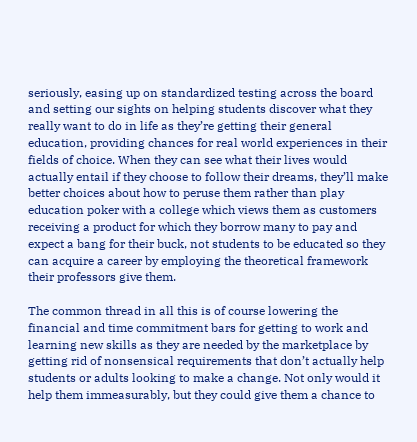seriously, easing up on standardized testing across the board and setting our sights on helping students discover what they really want to do in life as they’re getting their general education, providing chances for real world experiences in their fields of choice. When they can see what their lives would actually entail if they choose to follow their dreams, they’ll make better choices about how to peruse them rather than play education poker with a college which views them as customers receiving a product for which they borrow many to pay and expect a bang for their buck, not students to be educated so they can acquire a career by employing the theoretical framework their professors give them.

The common thread in all this is of course lowering the financial and time commitment bars for getting to work and learning new skills as they are needed by the marketplace by getting rid of nonsensical requirements that don’t actually help students or adults looking to make a change. Not only would it help them immeasurably, but they could give them a chance to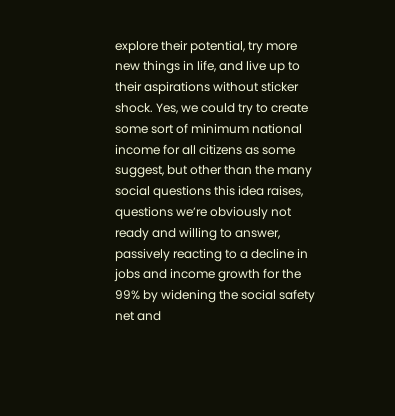explore their potential, try more new things in life, and live up to their aspirations without sticker shock. Yes, we could try to create some sort of minimum national income for all citizens as some suggest, but other than the many social questions this idea raises, questions we’re obviously not ready and willing to answer, passively reacting to a decline in jobs and income growth for the 99% by widening the social safety net and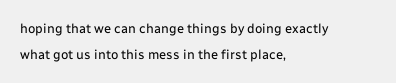hoping that we can change things by doing exactly what got us into this mess in the first place,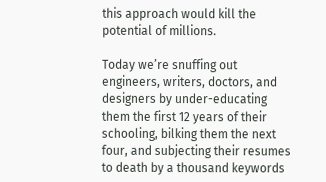this approach would kill the potential of millions.

Today we’re snuffing out engineers, writers, doctors, and designers by under-educating them the first 12 years of their schooling, bilking them the next four, and subjecting their resumes to death by a thousand keywords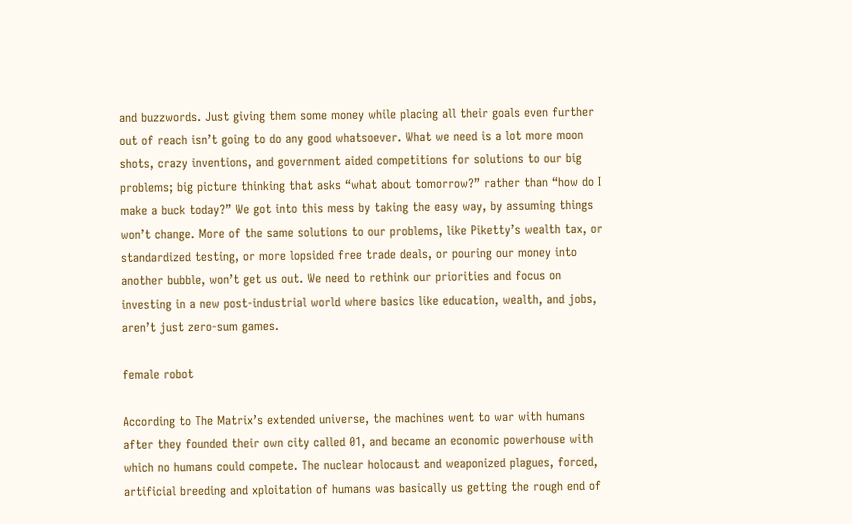and buzzwords. Just giving them some money while placing all their goals even further out of reach isn’t going to do any good whatsoever. What we need is a lot more moon shots, crazy inventions, and government aided competitions for solutions to our big problems; big picture thinking that asks “what about tomorrow?” rather than “how do I make a buck today?” We got into this mess by taking the easy way, by assuming things won’t change. More of the same solutions to our problems, like Piketty’s wealth tax, or standardized testing, or more lopsided free trade deals, or pouring our money into another bubble, won’t get us out. We need to rethink our priorities and focus on investing in a new post-industrial world where basics like education, wealth, and jobs, aren’t just zero-sum games.

female robot

According to The Matrix’s extended universe, the machines went to war with humans after they founded their own city called 01, and became an economic powerhouse with which no humans could compete. The nuclear holocaust and weaponized plagues, forced, artificial breeding and xploitation of humans was basically us getting the rough end of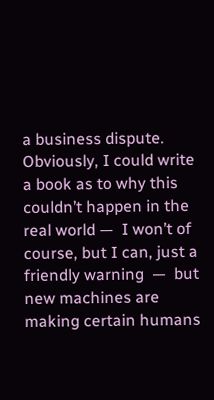a business dispute. Obviously, I could write a book as to why this couldn’t happen in the real world —  I won’t of course, but I can, just a friendly warning  —  but new machines are making certain humans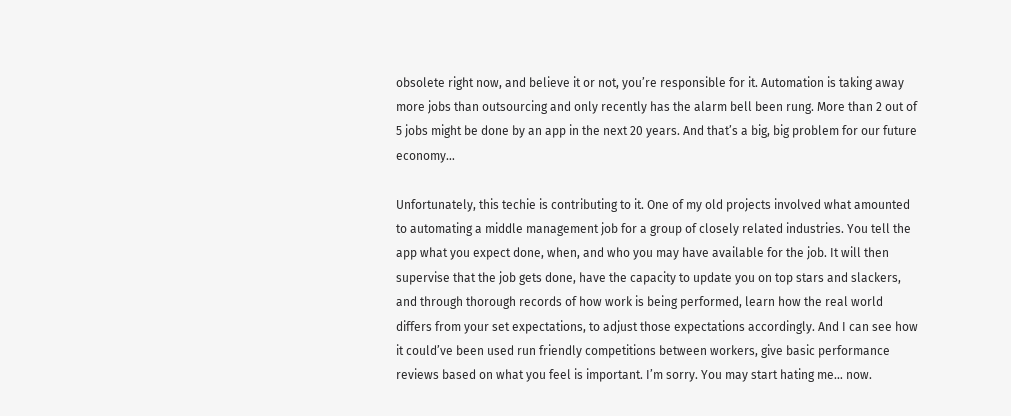obsolete right now, and believe it or not, you’re responsible for it. Automation is taking away more jobs than outsourcing and only recently has the alarm bell been rung. More than 2 out of 5 jobs might be done by an app in the next 20 years. And that’s a big, big problem for our future economy…

Unfortunately, this techie is contributing to it. One of my old projects involved what amounted to automating a middle management job for a group of closely related industries. You tell the app what you expect done, when, and who you may have available for the job. It will then supervise that the job gets done, have the capacity to update you on top stars and slackers, and through thorough records of how work is being performed, learn how the real world differs from your set expectations, to adjust those expectations accordingly. And I can see how it could’ve been used run friendly competitions between workers, give basic performance reviews based on what you feel is important. I’m sorry. You may start hating me… now.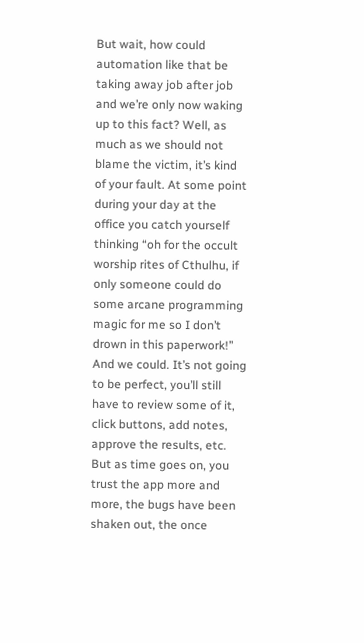But wait, how could automation like that be taking away job after job and we’re only now waking up to this fact? Well, as much as we should not blame the victim, it’s kind of your fault. At some point during your day at the office you catch yourself thinking “oh for the occult worship rites of Cthulhu, if only someone could do some arcane programming magic for me so I don’t drown in this paperwork!” And we could. It’s not going to be perfect, you’ll still have to review some of it, click buttons, add notes, approve the results, etc. But as time goes on, you trust the app more and more, the bugs have been shaken out, the once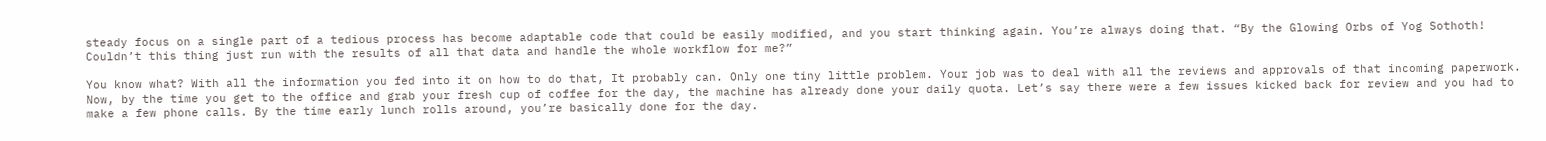steady focus on a single part of a tedious process has become adaptable code that could be easily modified, and you start thinking again. You’re always doing that. “By the Glowing Orbs of Yog Sothoth! Couldn’t this thing just run with the results of all that data and handle the whole workflow for me?”

You know what? With all the information you fed into it on how to do that, It probably can. Only one tiny little problem. Your job was to deal with all the reviews and approvals of that incoming paperwork. Now, by the time you get to the office and grab your fresh cup of coffee for the day, the machine has already done your daily quota. Let’s say there were a few issues kicked back for review and you had to make a few phone calls. By the time early lunch rolls around, you’re basically done for the day.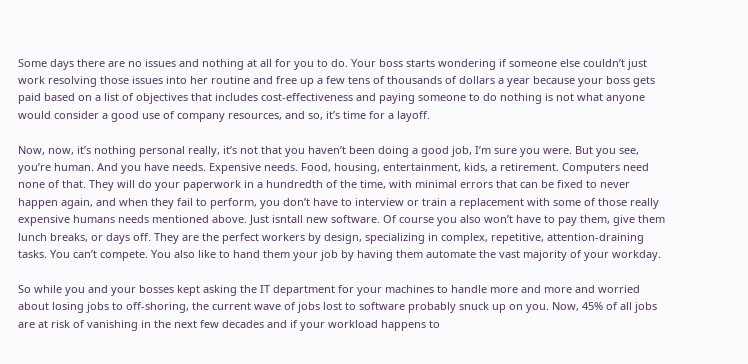Some days there are no issues and nothing at all for you to do. Your boss starts wondering if someone else couldn’t just work resolving those issues into her routine and free up a few tens of thousands of dollars a year because your boss gets paid based on a list of objectives that includes cost-effectiveness and paying someone to do nothing is not what anyone would consider a good use of company resources, and so, it’s time for a layoff.

Now, now, it’s nothing personal really, it’s not that you haven’t been doing a good job, I’m sure you were. But you see, you’re human. And you have needs. Expensive needs. Food, housing, entertainment, kids, a retirement. Computers need none of that. They will do your paperwork in a hundredth of the time, with minimal errors that can be fixed to never happen again, and when they fail to perform, you don’t have to interview or train a replacement with some of those really expensive humans needs mentioned above. Just isntall new software. Of course you also won’t have to pay them, give them lunch breaks, or days off. They are the perfect workers by design, specializing in complex, repetitive, attention-draining tasks. You can’t compete. You also like to hand them your job by having them automate the vast majority of your workday.

So while you and your bosses kept asking the IT department for your machines to handle more and more and worried about losing jobs to off-shoring, the current wave of jobs lost to software probably snuck up on you. Now, 45% of all jobs are at risk of vanishing in the next few decades and if your workload happens to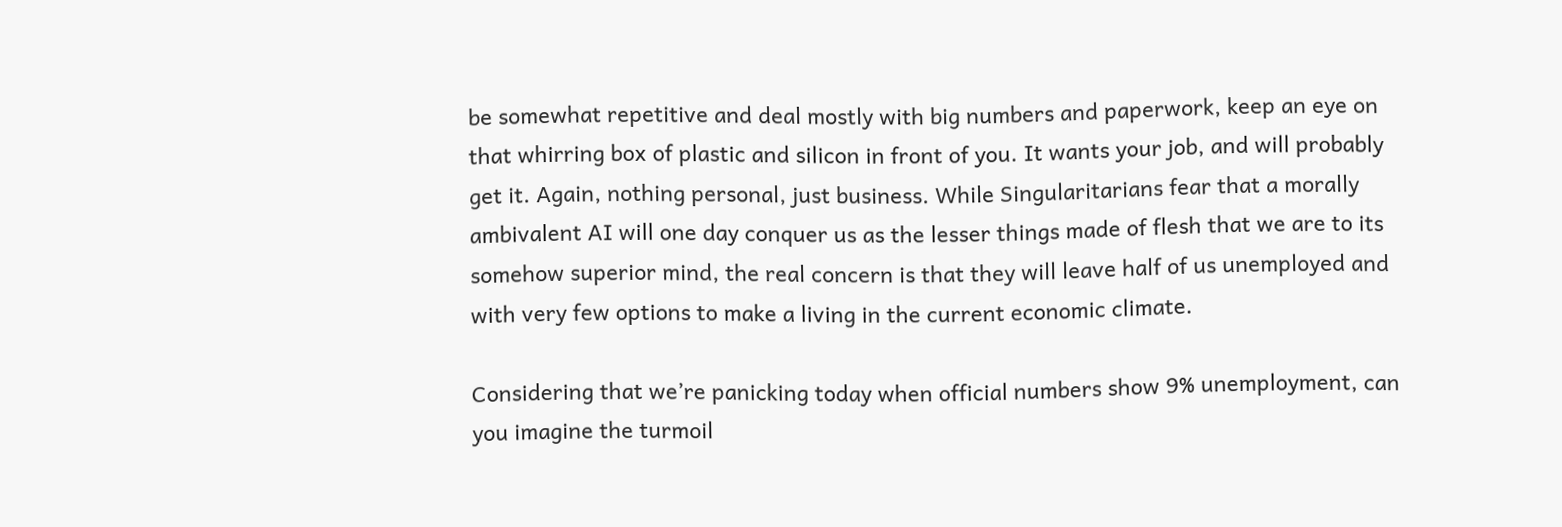be somewhat repetitive and deal mostly with big numbers and paperwork, keep an eye on that whirring box of plastic and silicon in front of you. It wants your job, and will probably get it. Again, nothing personal, just business. While Singularitarians fear that a morally ambivalent AI will one day conquer us as the lesser things made of flesh that we are to its somehow superior mind, the real concern is that they will leave half of us unemployed and with very few options to make a living in the current economic climate.

Considering that we’re panicking today when official numbers show 9% unemployment, can you imagine the turmoil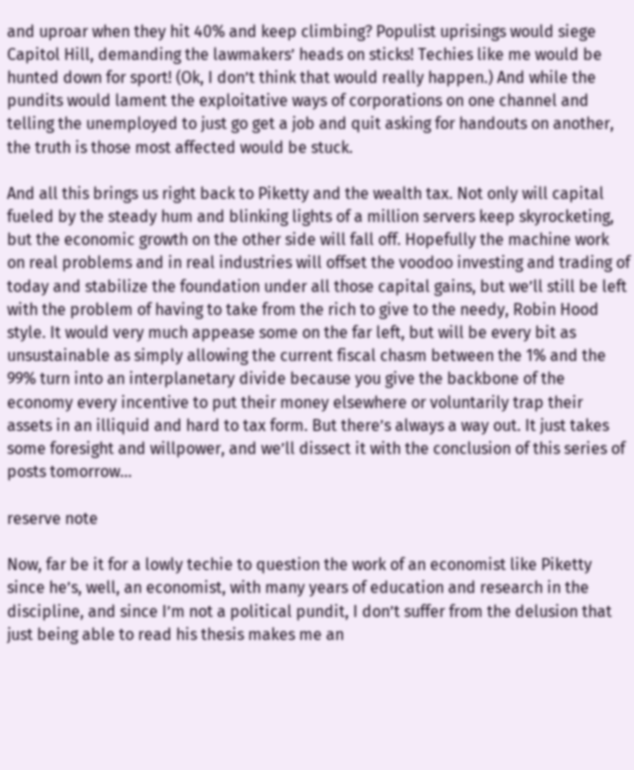and uproar when they hit 40% and keep climbing? Populist uprisings would siege Capitol Hill, demanding the lawmakers’ heads on sticks! Techies like me would be hunted down for sport! (Ok, I don’t think that would really happen.) And while the pundits would lament the exploitative ways of corporations on one channel and telling the unemployed to just go get a job and quit asking for handouts on another, the truth is those most affected would be stuck.

And all this brings us right back to Piketty and the wealth tax. Not only will capital fueled by the steady hum and blinking lights of a million servers keep skyrocketing, but the economic growth on the other side will fall off. Hopefully the machine work on real problems and in real industries will offset the voodoo investing and trading of today and stabilize the foundation under all those capital gains, but we’ll still be left with the problem of having to take from the rich to give to the needy, Robin Hood style. It would very much appease some on the far left, but will be every bit as unsustainable as simply allowing the current fiscal chasm between the 1% and the 99% turn into an interplanetary divide because you give the backbone of the economy every incentive to put their money elsewhere or voluntarily trap their assets in an illiquid and hard to tax form. But there’s always a way out. It just takes some foresight and willpower, and we’ll dissect it with the conclusion of this series of posts tomorrow…

reserve note

Now, far be it for a lowly techie to question the work of an economist like Piketty since he’s, well, an economist, with many years of education and research in the discipline, and since I’m not a political pundit, I don’t suffer from the delusion that just being able to read his thesis makes me an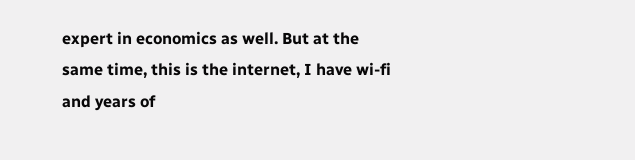expert in economics as well. But at the same time, this is the internet, I have wi-fi and years of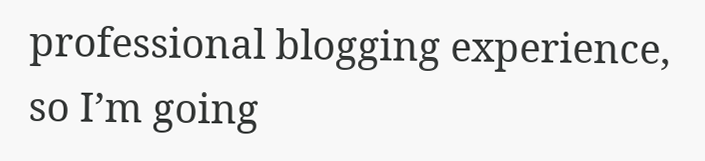professional blogging experience, so I’m going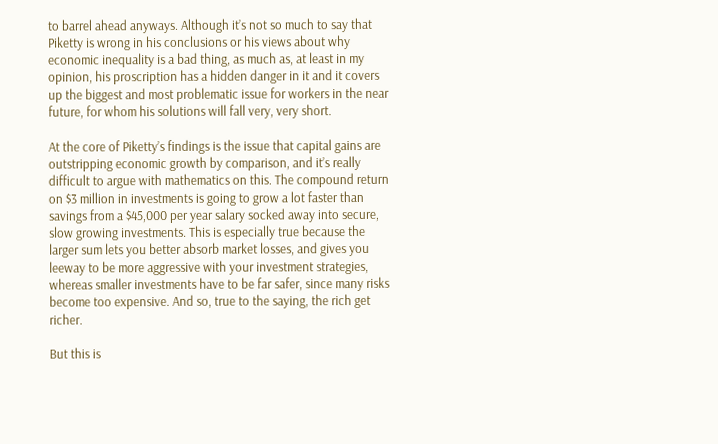to barrel ahead anyways. Although it’s not so much to say that Piketty is wrong in his conclusions or his views about why economic inequality is a bad thing, as much as, at least in my opinion, his proscription has a hidden danger in it and it covers up the biggest and most problematic issue for workers in the near future, for whom his solutions will fall very, very short.

At the core of Piketty’s findings is the issue that capital gains are outstripping economic growth by comparison, and it’s really difficult to argue with mathematics on this. The compound return on $3 million in investments is going to grow a lot faster than savings from a $45,000 per year salary socked away into secure, slow growing investments. This is especially true because the larger sum lets you better absorb market losses, and gives you leeway to be more aggressive with your investment strategies, whereas smaller investments have to be far safer, since many risks become too expensive. And so, true to the saying, the rich get richer.

But this is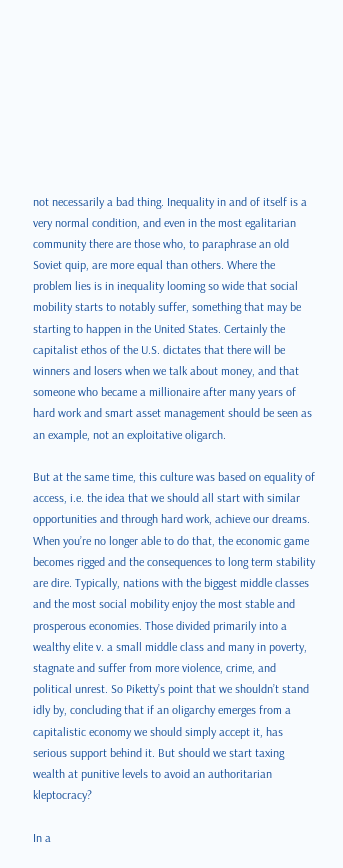not necessarily a bad thing. Inequality in and of itself is a very normal condition, and even in the most egalitarian community there are those who, to paraphrase an old Soviet quip, are more equal than others. Where the problem lies is in inequality looming so wide that social mobility starts to notably suffer, something that may be starting to happen in the United States. Certainly the capitalist ethos of the U.S. dictates that there will be winners and losers when we talk about money, and that someone who became a millionaire after many years of hard work and smart asset management should be seen as an example, not an exploitative oligarch.

But at the same time, this culture was based on equality of access, i.e. the idea that we should all start with similar opportunities and through hard work, achieve our dreams. When you’re no longer able to do that, the economic game becomes rigged and the consequences to long term stability are dire. Typically, nations with the biggest middle classes and the most social mobility enjoy the most stable and prosperous economies. Those divided primarily into a wealthy elite v. a small middle class and many in poverty, stagnate and suffer from more violence, crime, and political unrest. So Piketty’s point that we shouldn’t stand idly by, concluding that if an oligarchy emerges from a capitalistic economy we should simply accept it, has serious support behind it. But should we start taxing wealth at punitive levels to avoid an authoritarian kleptocracy?

In a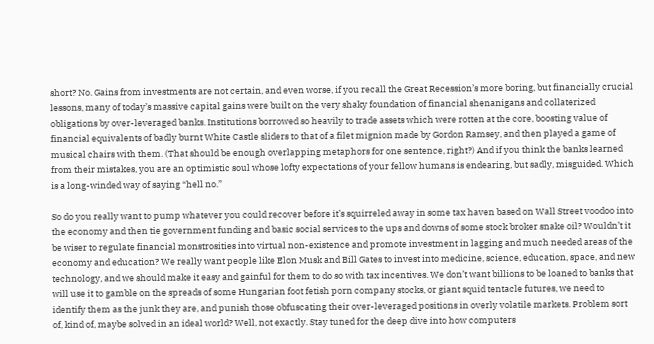short? No. Gains from investments are not certain, and even worse, if you recall the Great Recession’s more boring, but financially crucial lessons, many of today’s massive capital gains were built on the very shaky foundation of financial shenanigans and collaterized obligations by over-leveraged banks. Institutions borrowed so heavily to trade assets which were rotten at the core, boosting value of financial equivalents of badly burnt White Castle sliders to that of a filet mignion made by Gordon Ramsey, and then played a game of musical chairs with them. (That should be enough overlapping metaphors for one sentence, right?) And if you think the banks learned from their mistakes, you are an optimistic soul whose lofty expectations of your fellow humans is endearing, but sadly, misguided. Which is a long-winded way of saying “hell no.”

So do you really want to pump whatever you could recover before it’s squirreled away in some tax haven based on Wall Street voodoo into the economy and then tie government funding and basic social services to the ups and downs of some stock broker snake oil? Wouldn’t it be wiser to regulate financial monstrosities into virtual non-existence and promote investment in lagging and much needed areas of the economy and education? We really want people like Elon Musk and Bill Gates to invest into medicine, science, education, space, and new technology, and we should make it easy and gainful for them to do so with tax incentives. We don’t want billions to be loaned to banks that will use it to gamble on the spreads of some Hungarian foot fetish porn company stocks, or giant squid tentacle futures, we need to identify them as the junk they are, and punish those obfuscating their over-leveraged positions in overly volatile markets. Problem sort of, kind of, maybe solved in an ideal world? Well, not exactly. Stay tuned for the deep dive into how computers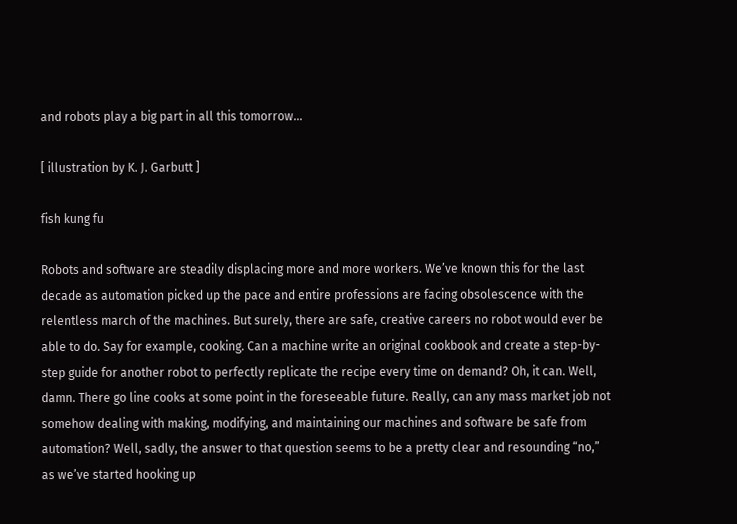and robots play a big part in all this tomorrow…

[ illustration by K. J. Garbutt ]

fish kung fu

Robots and software are steadily displacing more and more workers. We’ve known this for the last decade as automation picked up the pace and entire professions are facing obsolescence with the relentless march of the machines. But surely, there are safe, creative careers no robot would ever be able to do. Say for example, cooking. Can a machine write an original cookbook and create a step-by-step guide for another robot to perfectly replicate the recipe every time on demand? Oh, it can. Well, damn. There go line cooks at some point in the foreseeable future. Really, can any mass market job not somehow dealing with making, modifying, and maintaining our machines and software be safe from automation? Well, sadly, the answer to that question seems to be a pretty clear and resounding “no,” as we’ve started hooking up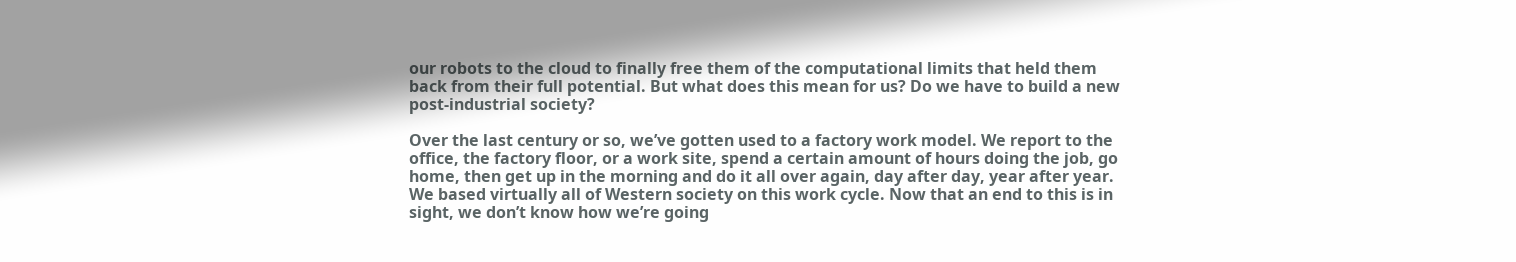our robots to the cloud to finally free them of the computational limits that held them back from their full potential. But what does this mean for us? Do we have to build a new post-industrial society?

Over the last century or so, we’ve gotten used to a factory work model. We report to the office, the factory floor, or a work site, spend a certain amount of hours doing the job, go home, then get up in the morning and do it all over again, day after day, year after year. We based virtually all of Western society on this work cycle. Now that an end to this is in sight, we don’t know how we’re going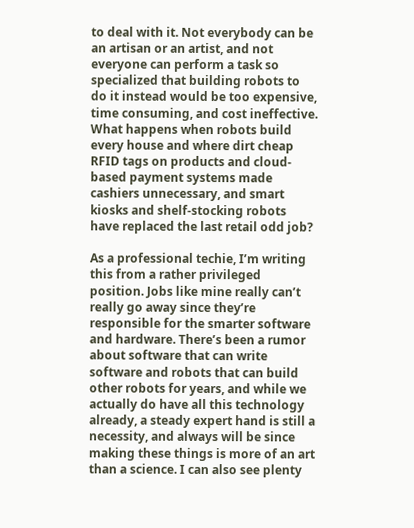to deal with it. Not everybody can be an artisan or an artist, and not everyone can perform a task so specialized that building robots to do it instead would be too expensive, time consuming, and cost ineffective. What happens when robots build every house and where dirt cheap RFID tags on products and cloud-based payment systems made cashiers unnecessary, and smart kiosks and shelf-stocking robots have replaced the last retail odd job?

As a professional techie, I’m writing this from a rather privileged position. Jobs like mine really can’t really go away since they’re responsible for the smarter software and hardware. There’s been a rumor about software that can write software and robots that can build other robots for years, and while we actually do have all this technology already, a steady expert hand is still a necessity, and always will be since making these things is more of an art than a science. I can also see plenty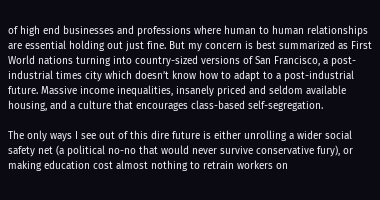of high end businesses and professions where human to human relationships are essential holding out just fine. But my concern is best summarized as First World nations turning into country-sized versions of San Francisco, a post-industrial times city which doesn’t know how to adapt to a post-industrial future. Massive income inequalities, insanely priced and seldom available housing, and a culture that encourages class-based self-segregation.

The only ways I see out of this dire future is either unrolling a wider social safety net (a political no-no that would never survive conservative fury), or making education cost almost nothing to retrain workers on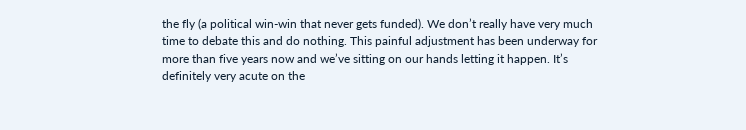the fly (a political win-win that never gets funded). We don’t really have very much time to debate this and do nothing. This painful adjustment has been underway for more than five years now and we’ve sitting on our hands letting it happen. It’s definitely very acute on the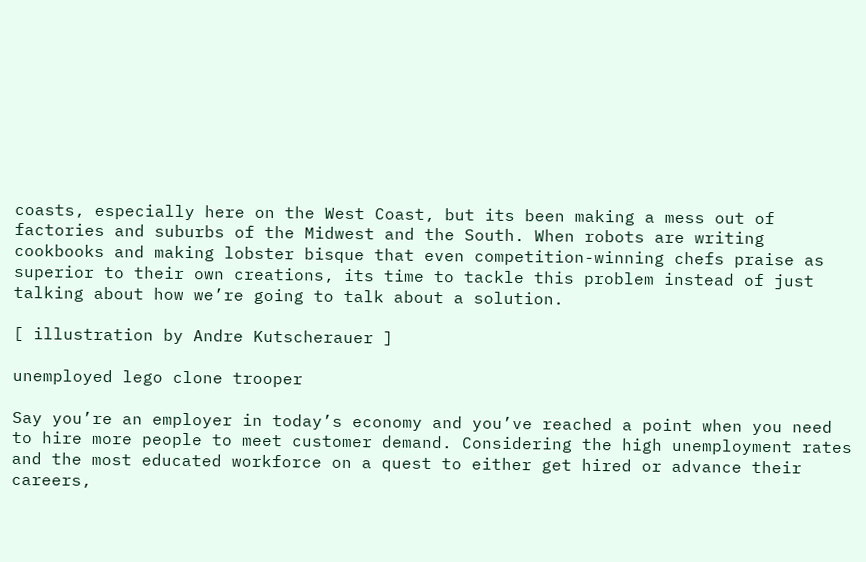coasts, especially here on the West Coast, but its been making a mess out of factories and suburbs of the Midwest and the South. When robots are writing cookbooks and making lobster bisque that even competition-winning chefs praise as superior to their own creations, its time to tackle this problem instead of just talking about how we’re going to talk about a solution.

[ illustration by Andre Kutscherauer ]

unemployed lego clone trooper

Say you’re an employer in today’s economy and you’ve reached a point when you need to hire more people to meet customer demand. Considering the high unemployment rates and the most educated workforce on a quest to either get hired or advance their careers,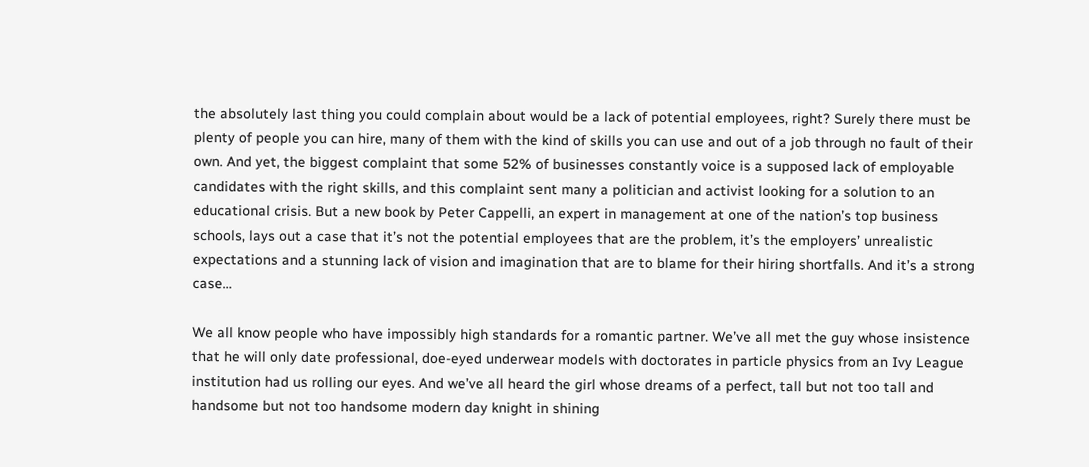the absolutely last thing you could complain about would be a lack of potential employees, right? Surely there must be plenty of people you can hire, many of them with the kind of skills you can use and out of a job through no fault of their own. And yet, the biggest complaint that some 52% of businesses constantly voice is a supposed lack of employable candidates with the right skills, and this complaint sent many a politician and activist looking for a solution to an educational crisis. But a new book by Peter Cappelli, an expert in management at one of the nation’s top business schools, lays out a case that it’s not the potential employees that are the problem, it’s the employers’ unrealistic expectations and a stunning lack of vision and imagination that are to blame for their hiring shortfalls. And it’s a strong case…

We all know people who have impossibly high standards for a romantic partner. We’ve all met the guy whose insistence that he will only date professional, doe-eyed underwear models with doctorates in particle physics from an Ivy League institution had us rolling our eyes. And we’ve all heard the girl whose dreams of a perfect, tall but not too tall and handsome but not too handsome modern day knight in shining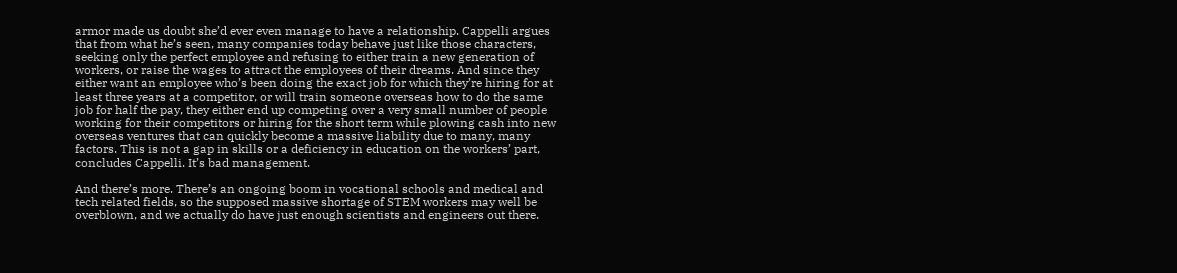armor made us doubt she’d ever even manage to have a relationship. Cappelli argues that from what he’s seen, many companies today behave just like those characters, seeking only the perfect employee and refusing to either train a new generation of workers, or raise the wages to attract the employees of their dreams. And since they either want an employee who’s been doing the exact job for which they’re hiring for at least three years at a competitor, or will train someone overseas how to do the same job for half the pay, they either end up competing over a very small number of people working for their competitors or hiring for the short term while plowing cash into new overseas ventures that can quickly become a massive liability due to many, many factors. This is not a gap in skills or a deficiency in education on the workers’ part, concludes Cappelli. It’s bad management.

And there’s more. There’s an ongoing boom in vocational schools and medical and tech related fields, so the supposed massive shortage of STEM workers may well be overblown, and we actually do have just enough scientists and engineers out there.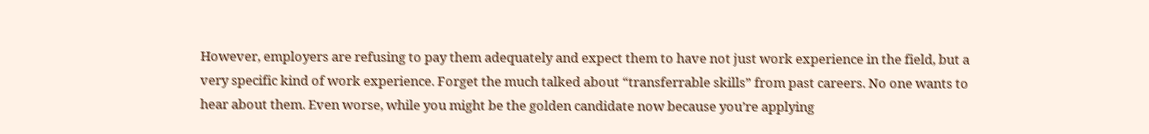However, employers are refusing to pay them adequately and expect them to have not just work experience in the field, but a very specific kind of work experience. Forget the much talked about “transferrable skills” from past careers. No one wants to hear about them. Even worse, while you might be the golden candidate now because you’re applying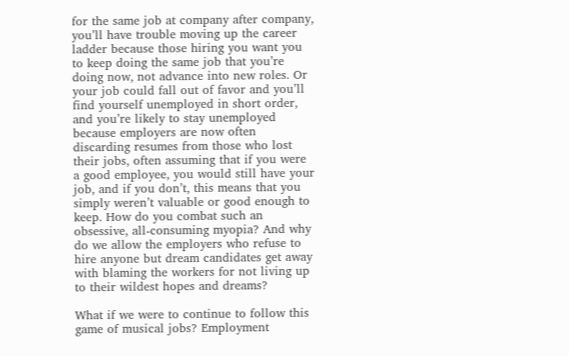for the same job at company after company, you’ll have trouble moving up the career ladder because those hiring you want you to keep doing the same job that you’re doing now, not advance into new roles. Or your job could fall out of favor and you’ll find yourself unemployed in short order, and you’re likely to stay unemployed because employers are now often discarding resumes from those who lost their jobs, often assuming that if you were a good employee, you would still have your job, and if you don’t, this means that you simply weren’t valuable or good enough to keep. How do you combat such an obsessive, all-consuming myopia? And why do we allow the employers who refuse to hire anyone but dream candidates get away with blaming the workers for not living up to their wildest hopes and dreams?

What if we were to continue to follow this game of musical jobs? Employment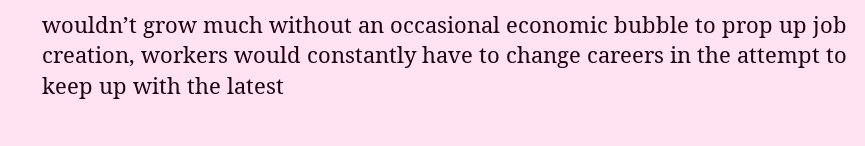wouldn’t grow much without an occasional economic bubble to prop up job creation, workers would constantly have to change careers in the attempt to keep up with the latest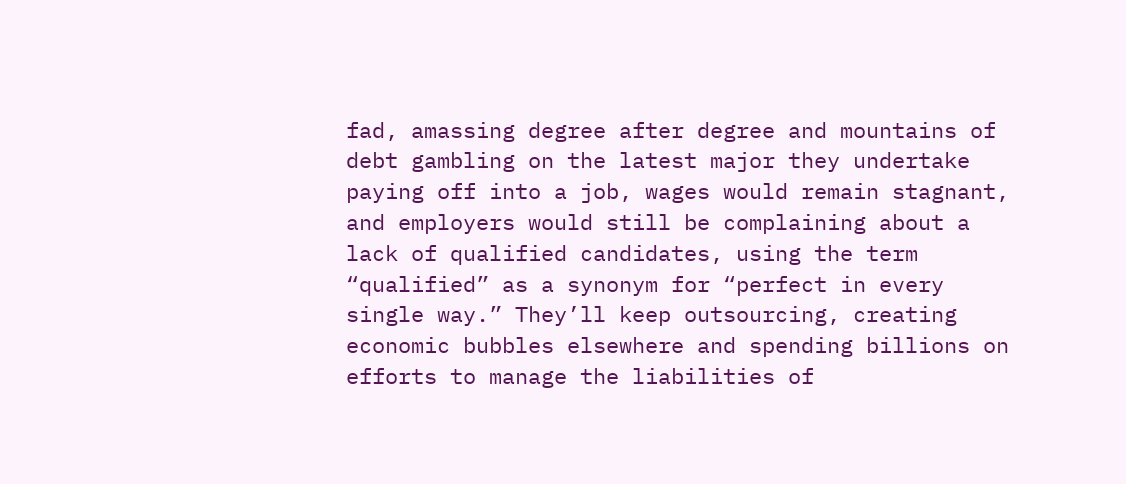fad, amassing degree after degree and mountains of debt gambling on the latest major they undertake paying off into a job, wages would remain stagnant, and employers would still be complaining about a lack of qualified candidates, using the term “qualified” as a synonym for “perfect in every single way.” They’ll keep outsourcing, creating economic bubbles elsewhere and spending billions on efforts to manage the liabilities of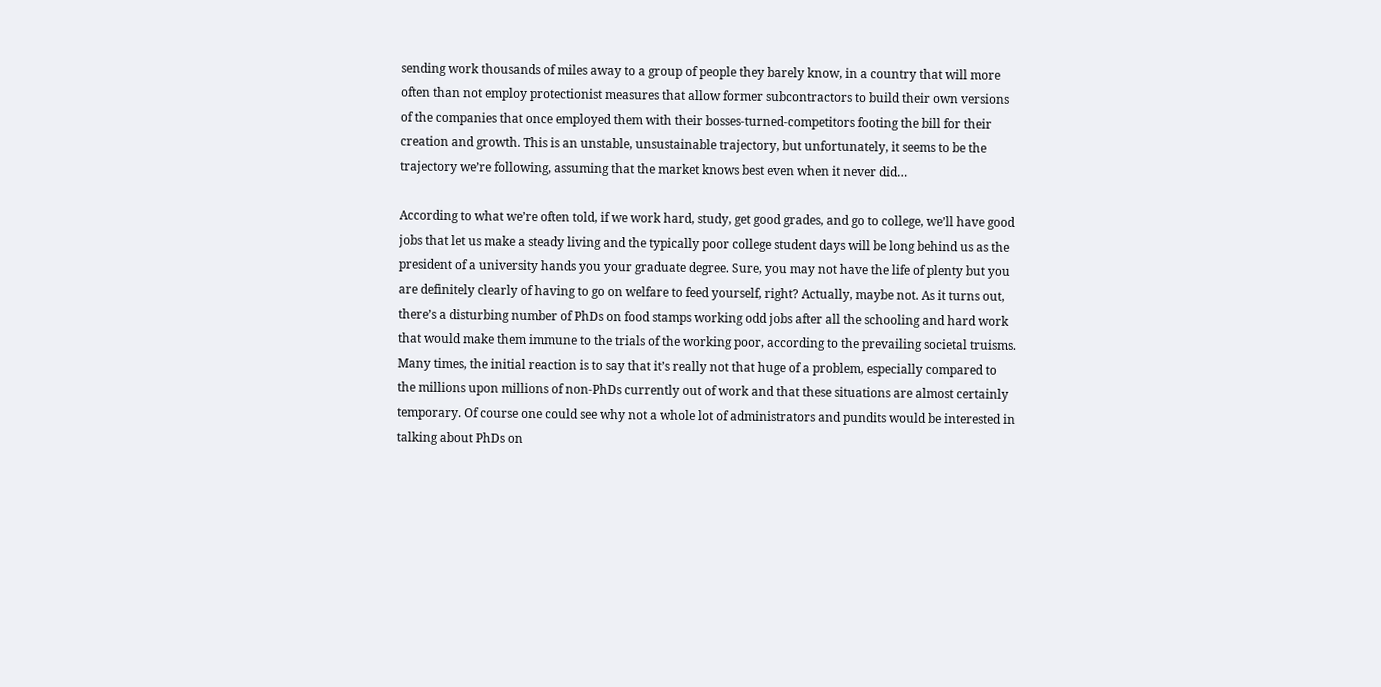sending work thousands of miles away to a group of people they barely know, in a country that will more often than not employ protectionist measures that allow former subcontractors to build their own versions of the companies that once employed them with their bosses-turned-competitors footing the bill for their creation and growth. This is an unstable, unsustainable trajectory, but unfortunately, it seems to be the trajectory we’re following, assuming that the market knows best even when it never did…

According to what we’re often told, if we work hard, study, get good grades, and go to college, we’ll have good jobs that let us make a steady living and the typically poor college student days will be long behind us as the president of a university hands you your graduate degree. Sure, you may not have the life of plenty but you are definitely clearly of having to go on welfare to feed yourself, right? Actually, maybe not. As it turns out, there’s a disturbing number of PhDs on food stamps working odd jobs after all the schooling and hard work that would make them immune to the trials of the working poor, according to the prevailing societal truisms. Many times, the initial reaction is to say that it’s really not that huge of a problem, especially compared to the millions upon millions of non-PhDs currently out of work and that these situations are almost certainly temporary. Of course one could see why not a whole lot of administrators and pundits would be interested in talking about PhDs on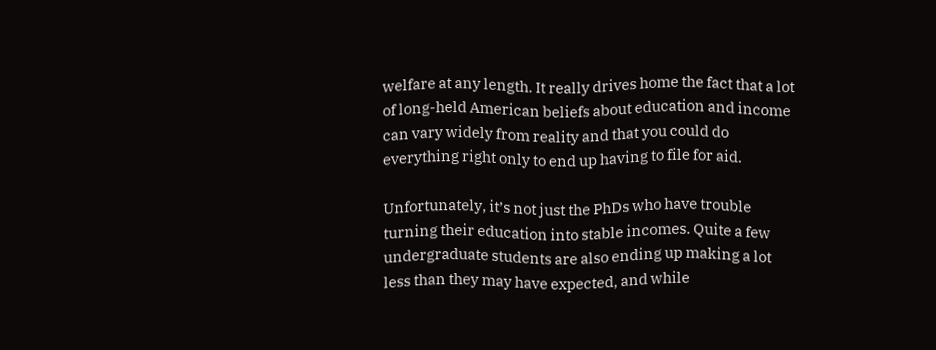welfare at any length. It really drives home the fact that a lot of long-held American beliefs about education and income can vary widely from reality and that you could do everything right only to end up having to file for aid.

Unfortunately, it’s not just the PhDs who have trouble turning their education into stable incomes. Quite a few undergraduate students are also ending up making a lot less than they may have expected, and while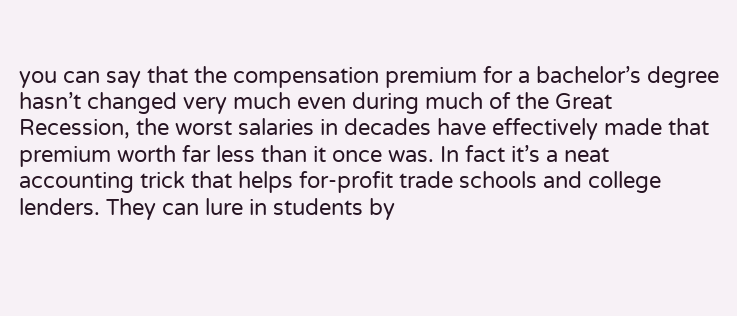you can say that the compensation premium for a bachelor’s degree hasn’t changed very much even during much of the Great Recession, the worst salaries in decades have effectively made that premium worth far less than it once was. In fact it’s a neat accounting trick that helps for-profit trade schools and college lenders. They can lure in students by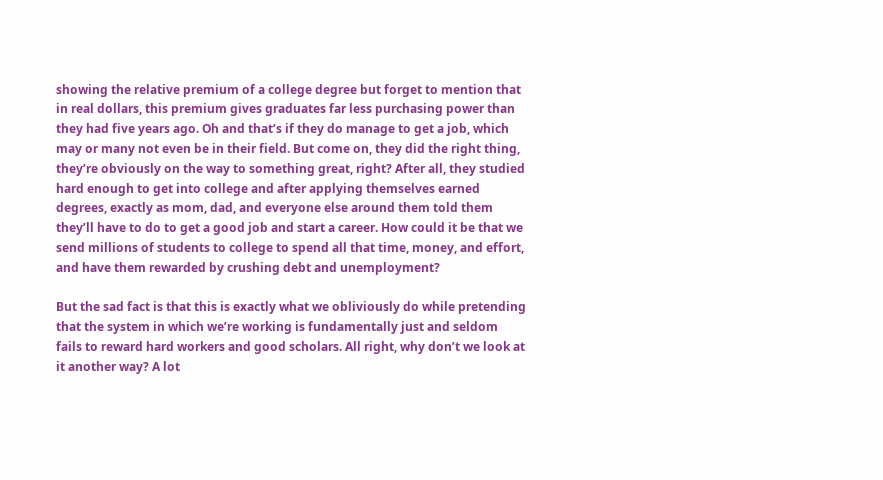showing the relative premium of a college degree but forget to mention that in real dollars, this premium gives graduates far less purchasing power than they had five years ago. Oh and that’s if they do manage to get a job, which may or many not even be in their field. But come on, they did the right thing, they’re obviously on the way to something great, right? After all, they studied hard enough to get into college and after applying themselves earned degrees, exactly as mom, dad, and everyone else around them told them they’ll have to do to get a good job and start a career. How could it be that we send millions of students to college to spend all that time, money, and effort, and have them rewarded by crushing debt and unemployment?

But the sad fact is that this is exactly what we obliviously do while pretending that the system in which we’re working is fundamentally just and seldom fails to reward hard workers and good scholars. All right, why don’t we look at it another way? A lot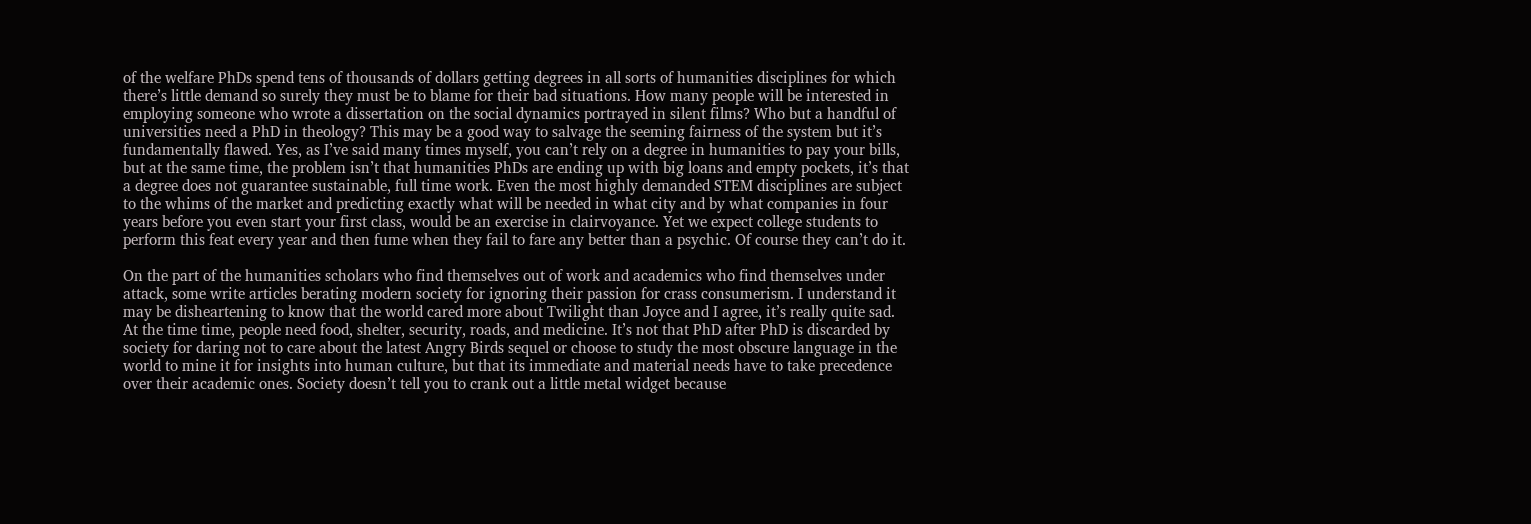of the welfare PhDs spend tens of thousands of dollars getting degrees in all sorts of humanities disciplines for which there’s little demand so surely they must be to blame for their bad situations. How many people will be interested in employing someone who wrote a dissertation on the social dynamics portrayed in silent films? Who but a handful of universities need a PhD in theology? This may be a good way to salvage the seeming fairness of the system but it’s fundamentally flawed. Yes, as I’ve said many times myself, you can’t rely on a degree in humanities to pay your bills, but at the same time, the problem isn’t that humanities PhDs are ending up with big loans and empty pockets, it’s that a degree does not guarantee sustainable, full time work. Even the most highly demanded STEM disciplines are subject to the whims of the market and predicting exactly what will be needed in what city and by what companies in four years before you even start your first class, would be an exercise in clairvoyance. Yet we expect college students to perform this feat every year and then fume when they fail to fare any better than a psychic. Of course they can’t do it.

On the part of the humanities scholars who find themselves out of work and academics who find themselves under attack, some write articles berating modern society for ignoring their passion for crass consumerism. I understand it may be disheartening to know that the world cared more about Twilight than Joyce and I agree, it’s really quite sad. At the time time, people need food, shelter, security, roads, and medicine. It’s not that PhD after PhD is discarded by society for daring not to care about the latest Angry Birds sequel or choose to study the most obscure language in the world to mine it for insights into human culture, but that its immediate and material needs have to take precedence over their academic ones. Society doesn’t tell you to crank out a little metal widget because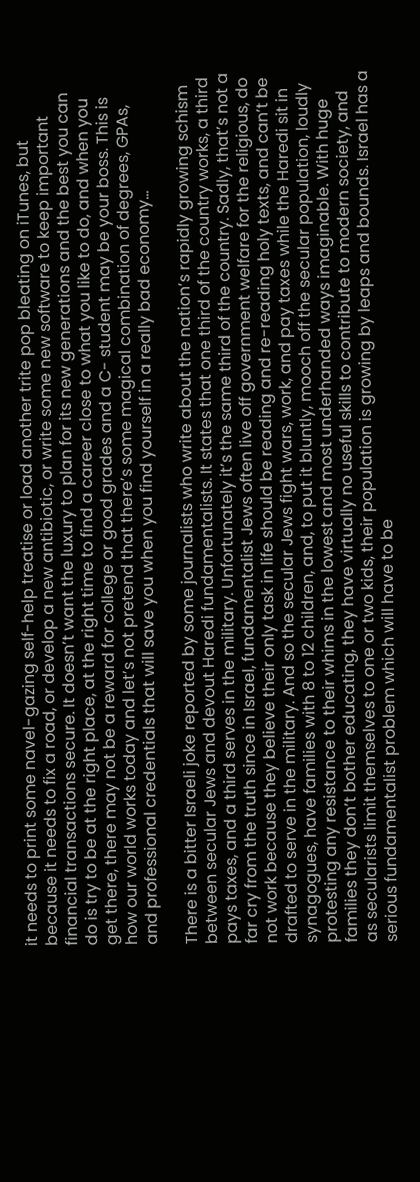it needs to print some navel-gazing self-help treatise or load another trite pop bleating on iTunes, but because it needs to fix a road, or develop a new antibiotic, or write some new software to keep important financial transactions secure. It doesn’t want the luxury to plan for its new generations and the best you can do is try to be at the right place, at the right time to find a career close to what you like to do, and when you get there, there may not be a reward for college or good grades and a C- student may be your boss. This is how our world works today and let’s not pretend that there’s some magical combination of degrees, GPAs, and professional credentials that will save you when you find yourself in a really bad economy…

There is a bitter Israeli joke reported by some journalists who write about the nation’s rapidly growing schism between secular Jews and devout Haredi fundamentalists. It states that one third of the country works, a third pays taxes, and a third serves in the military. Unfortunately it’s the same third of the country. Sadly, that’s not a far cry from the truth since in Israel, fundamentalist Jews often live off government welfare for the religious, do not work because they believe their only task in life should be reading and re-reading holy texts, and can’t be drafted to serve in the military. And so the secular Jews fight wars, work, and pay taxes while the Haredi sit in synagogues, have families with 8 to 12 children, and, to put it bluntly, mooch off the secular population, loudly protesting any resistance to their whims in the lowest and most underhanded ways imaginable. With huge families they don’t bother educating, they have virtually no useful skills to contribute to modern society, and as secularists limit themselves to one or two kids, their population is growing by leaps and bounds. Israel has a serious fundamentalist problem which will have to be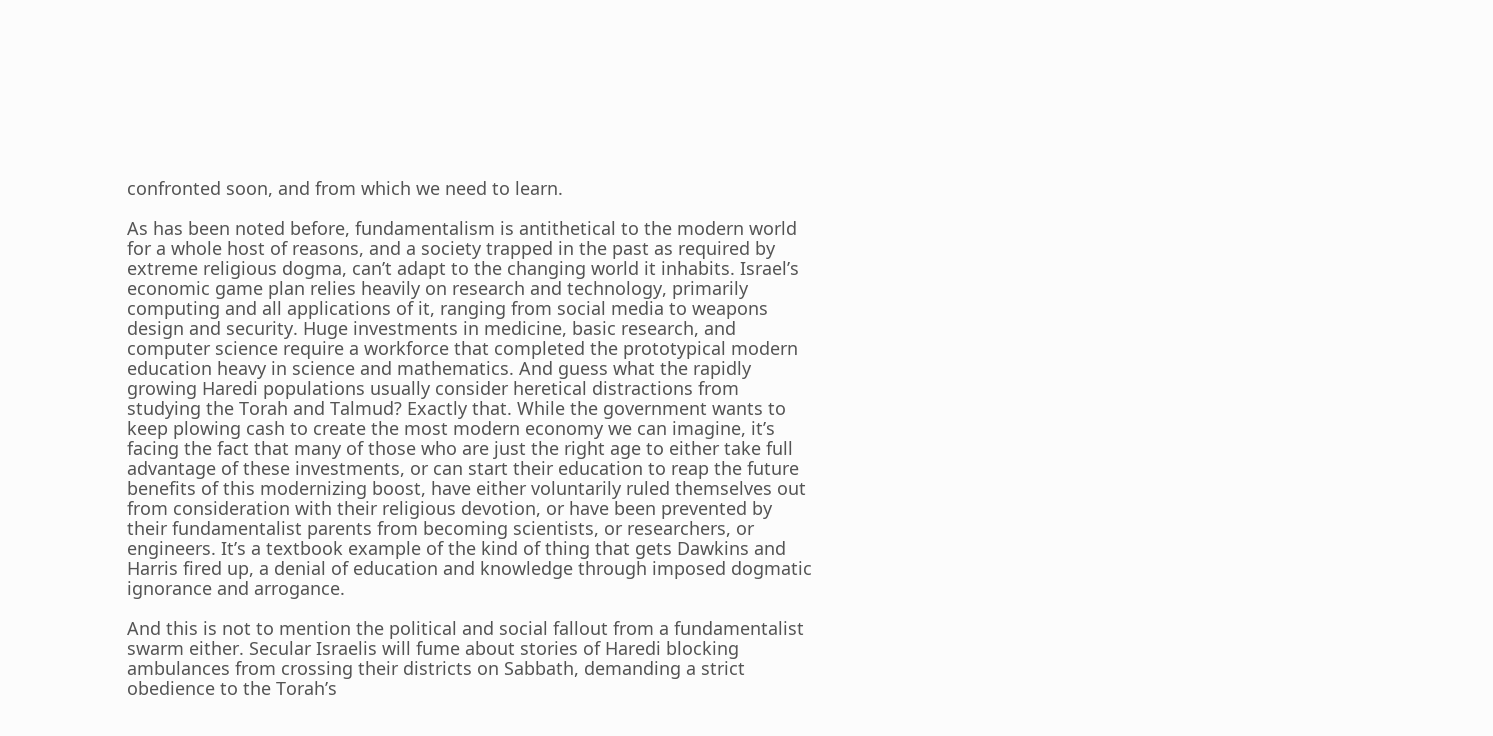confronted soon, and from which we need to learn.

As has been noted before, fundamentalism is antithetical to the modern world for a whole host of reasons, and a society trapped in the past as required by extreme religious dogma, can’t adapt to the changing world it inhabits. Israel’s economic game plan relies heavily on research and technology, primarily computing and all applications of it, ranging from social media to weapons design and security. Huge investments in medicine, basic research, and computer science require a workforce that completed the prototypical modern education heavy in science and mathematics. And guess what the rapidly growing Haredi populations usually consider heretical distractions from studying the Torah and Talmud? Exactly that. While the government wants to keep plowing cash to create the most modern economy we can imagine, it’s facing the fact that many of those who are just the right age to either take full advantage of these investments, or can start their education to reap the future benefits of this modernizing boost, have either voluntarily ruled themselves out from consideration with their religious devotion, or have been prevented by their fundamentalist parents from becoming scientists, or researchers, or engineers. It’s a textbook example of the kind of thing that gets Dawkins and Harris fired up, a denial of education and knowledge through imposed dogmatic ignorance and arrogance.

And this is not to mention the political and social fallout from a fundamentalist swarm either. Secular Israelis will fume about stories of Haredi blocking ambulances from crossing their districts on Sabbath, demanding a strict obedience to the Torah’s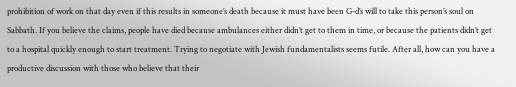prohibition of work on that day even if this results in someone’s death because it must have been G-d’s will to take this person’s soul on Sabbath. If you believe the claims, people have died because ambulances either didn’t get to them in time, or because the patients didn’t get to a hospital quickly enough to start treatment. Trying to negotiate with Jewish fundamentalists seems futile. After all, how can you have a productive discussion with those who believe that their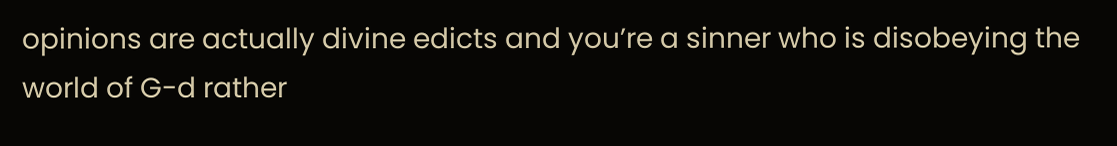opinions are actually divine edicts and you’re a sinner who is disobeying the world of G-d rather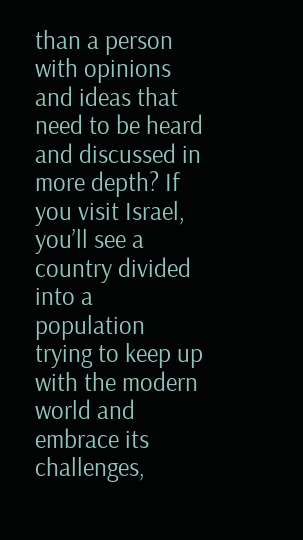than a person with opinions and ideas that need to be heard and discussed in more depth? If you visit Israel, you’ll see a country divided into a population trying to keep up with the modern world and embrace its challenges,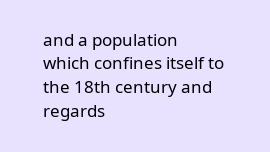and a population which confines itself to the 18th century and regards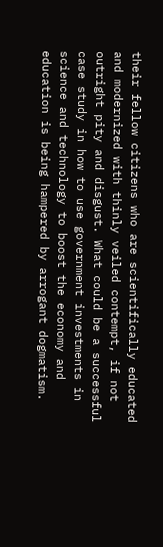their fellow citizens who are scientifically educated and modernized with thinly veiled contempt, if not outright pity and disgust. What could be a successful case study in how to use government investments in science and technology to boost the economy and education is being hampered by arrogant dogmatism.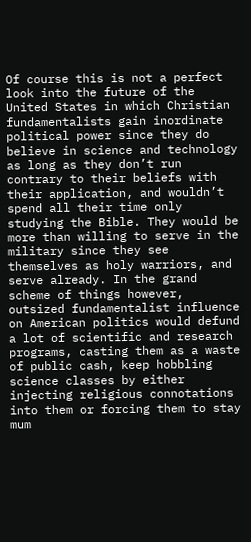Of course this is not a perfect look into the future of the United States in which Christian fundamentalists gain inordinate political power since they do believe in science and technology as long as they don’t run contrary to their beliefs with their application, and wouldn’t spend all their time only studying the Bible. They would be more than willing to serve in the military since they see themselves as holy warriors, and serve already. In the grand scheme of things however, outsized fundamentalist influence on American politics would defund a lot of scientific and research programs, casting them as a waste of public cash, keep hobbling science classes by either injecting religious connotations into them or forcing them to stay mum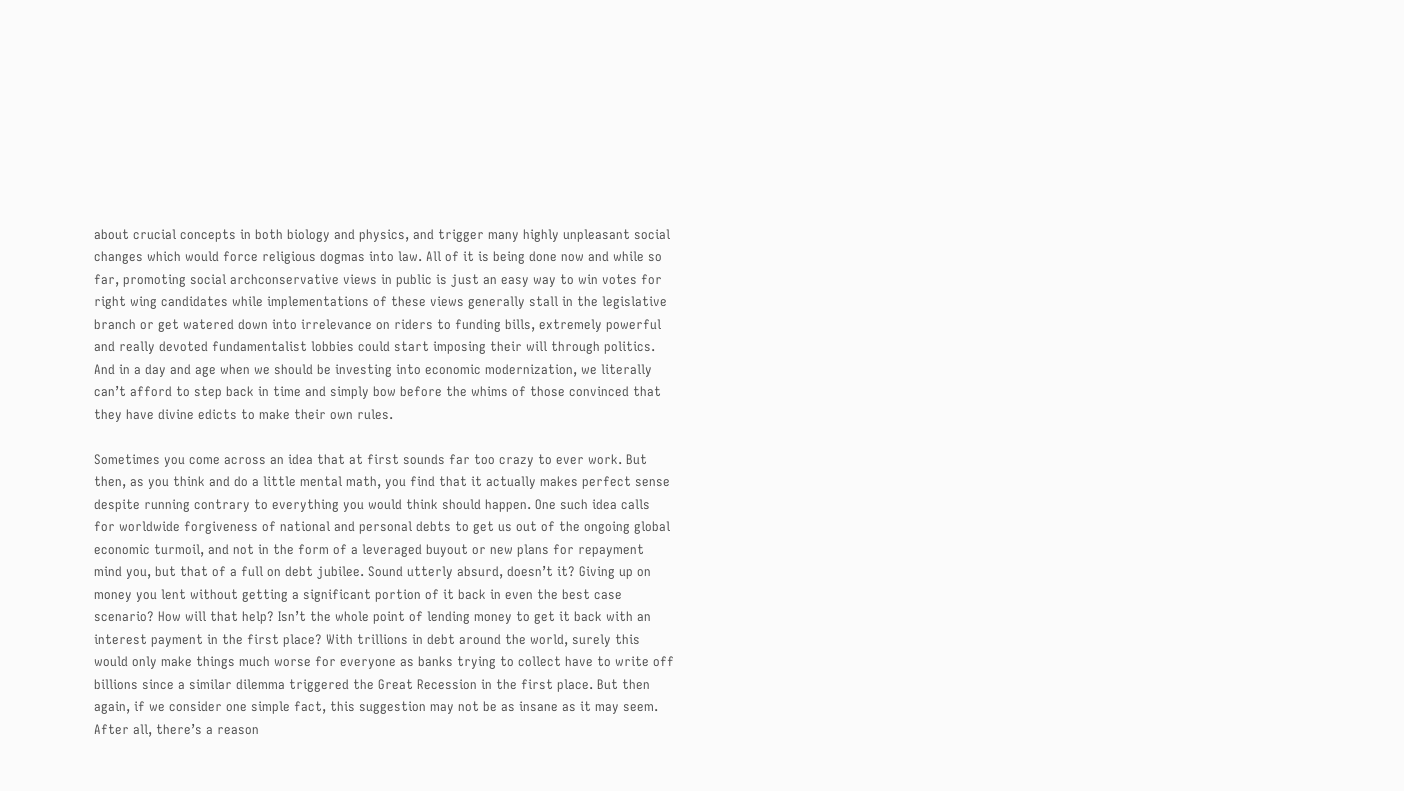about crucial concepts in both biology and physics, and trigger many highly unpleasant social changes which would force religious dogmas into law. All of it is being done now and while so far, promoting social archconservative views in public is just an easy way to win votes for right wing candidates while implementations of these views generally stall in the legislative branch or get watered down into irrelevance on riders to funding bills, extremely powerful and really devoted fundamentalist lobbies could start imposing their will through politics. And in a day and age when we should be investing into economic modernization, we literally can’t afford to step back in time and simply bow before the whims of those convinced that they have divine edicts to make their own rules.

Sometimes you come across an idea that at first sounds far too crazy to ever work. But then, as you think and do a little mental math, you find that it actually makes perfect sense despite running contrary to everything you would think should happen. One such idea calls for worldwide forgiveness of national and personal debts to get us out of the ongoing global economic turmoil, and not in the form of a leveraged buyout or new plans for repayment mind you, but that of a full on debt jubilee. Sound utterly absurd, doesn’t it? Giving up on money you lent without getting a significant portion of it back in even the best case scenario? How will that help? Isn’t the whole point of lending money to get it back with an interest payment in the first place? With trillions in debt around the world, surely this would only make things much worse for everyone as banks trying to collect have to write off billions since a similar dilemma triggered the Great Recession in the first place. But then again, if we consider one simple fact, this suggestion may not be as insane as it may seem. After all, there’s a reason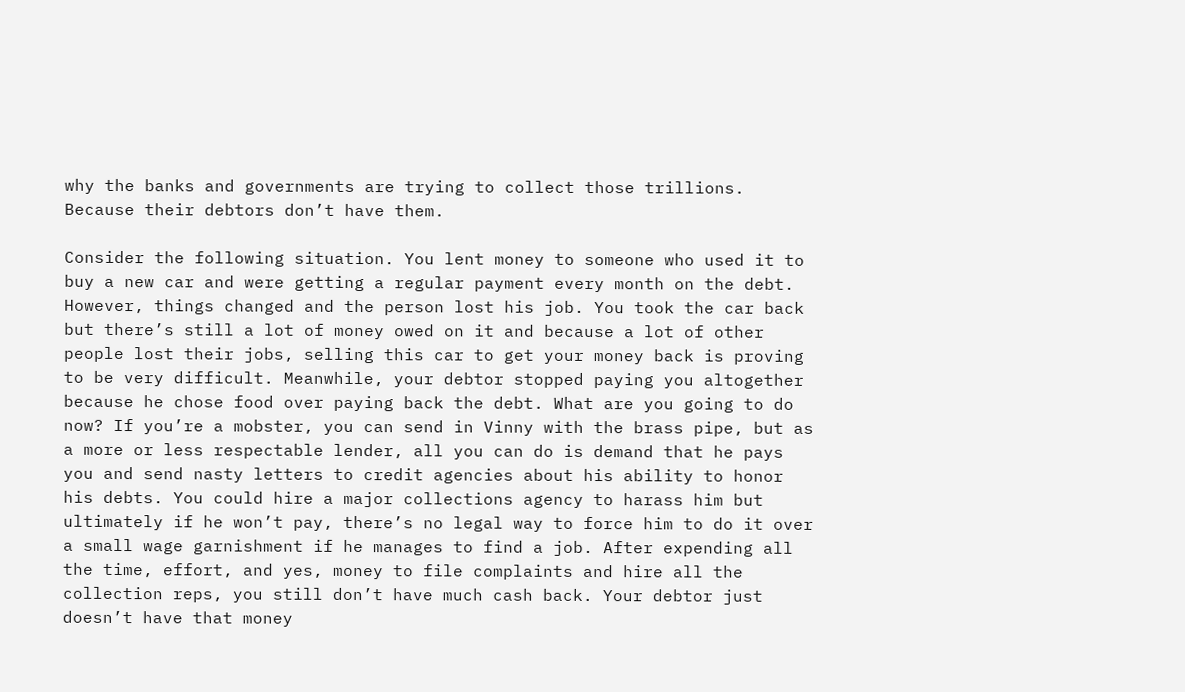why the banks and governments are trying to collect those trillions. Because their debtors don’t have them.

Consider the following situation. You lent money to someone who used it to buy a new car and were getting a regular payment every month on the debt. However, things changed and the person lost his job. You took the car back but there’s still a lot of money owed on it and because a lot of other people lost their jobs, selling this car to get your money back is proving to be very difficult. Meanwhile, your debtor stopped paying you altogether because he chose food over paying back the debt. What are you going to do now? If you’re a mobster, you can send in Vinny with the brass pipe, but as a more or less respectable lender, all you can do is demand that he pays you and send nasty letters to credit agencies about his ability to honor his debts. You could hire a major collections agency to harass him but ultimately if he won’t pay, there’s no legal way to force him to do it over a small wage garnishment if he manages to find a job. After expending all the time, effort, and yes, money to file complaints and hire all the collection reps, you still don’t have much cash back. Your debtor just doesn’t have that money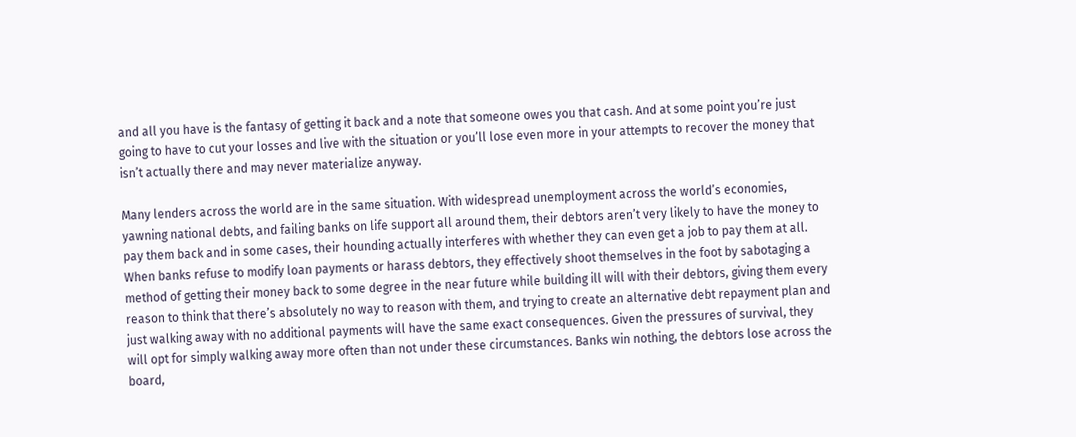and all you have is the fantasy of getting it back and a note that someone owes you that cash. And at some point you’re just going to have to cut your losses and live with the situation or you’ll lose even more in your attempts to recover the money that isn’t actually there and may never materialize anyway.

Many lenders across the world are in the same situation. With widespread unemployment across the world’s economies, yawning national debts, and failing banks on life support all around them, their debtors aren’t very likely to have the money to pay them back and in some cases, their hounding actually interferes with whether they can even get a job to pay them at all. When banks refuse to modify loan payments or harass debtors, they effectively shoot themselves in the foot by sabotaging a method of getting their money back to some degree in the near future while building ill will with their debtors, giving them every reason to think that there’s absolutely no way to reason with them, and trying to create an alternative debt repayment plan and just walking away with no additional payments will have the same exact consequences. Given the pressures of survival, they will opt for simply walking away more often than not under these circumstances. Banks win nothing, the debtors lose across the board,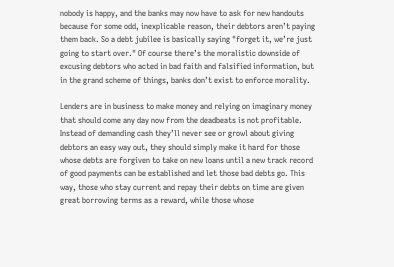nobody is happy, and the banks may now have to ask for new handouts because for some odd, inexplicable reason, their debtors aren’t paying them back. So a debt jubilee is basically saying "forget it, we’re just going to start over." Of course there’s the moralistic downside of excusing debtors who acted in bad faith and falsified information, but in the grand scheme of things, banks don’t exist to enforce morality.

Lenders are in business to make money and relying on imaginary money that should come any day now from the deadbeats is not profitable. Instead of demanding cash they’ll never see or growl about giving debtors an easy way out, they should simply make it hard for those whose debts are forgiven to take on new loans until a new track record of good payments can be established and let those bad debts go. This way, those who stay current and repay their debts on time are given great borrowing terms as a reward, while those whose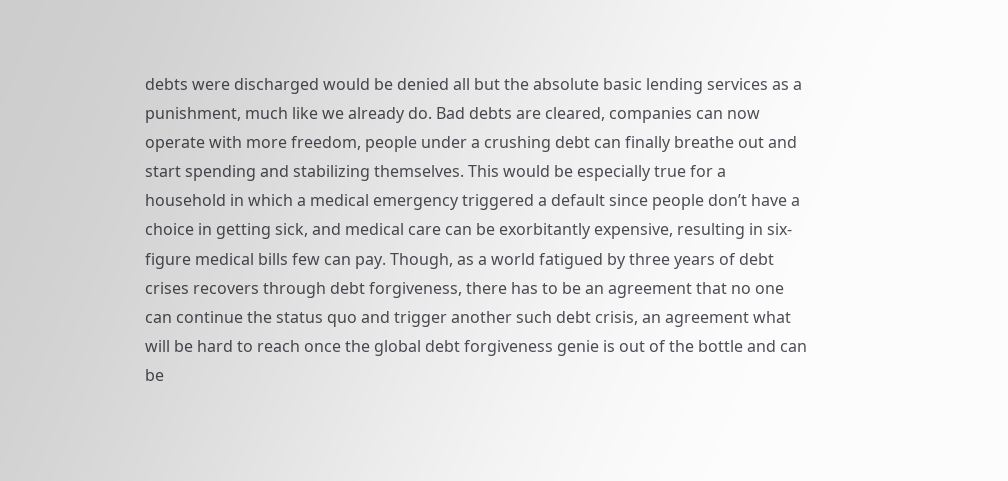debts were discharged would be denied all but the absolute basic lending services as a punishment, much like we already do. Bad debts are cleared, companies can now operate with more freedom, people under a crushing debt can finally breathe out and start spending and stabilizing themselves. This would be especially true for a household in which a medical emergency triggered a default since people don’t have a choice in getting sick, and medical care can be exorbitantly expensive, resulting in six-figure medical bills few can pay. Though, as a world fatigued by three years of debt crises recovers through debt forgiveness, there has to be an agreement that no one can continue the status quo and trigger another such debt crisis, an agreement what will be hard to reach once the global debt forgiveness genie is out of the bottle and can be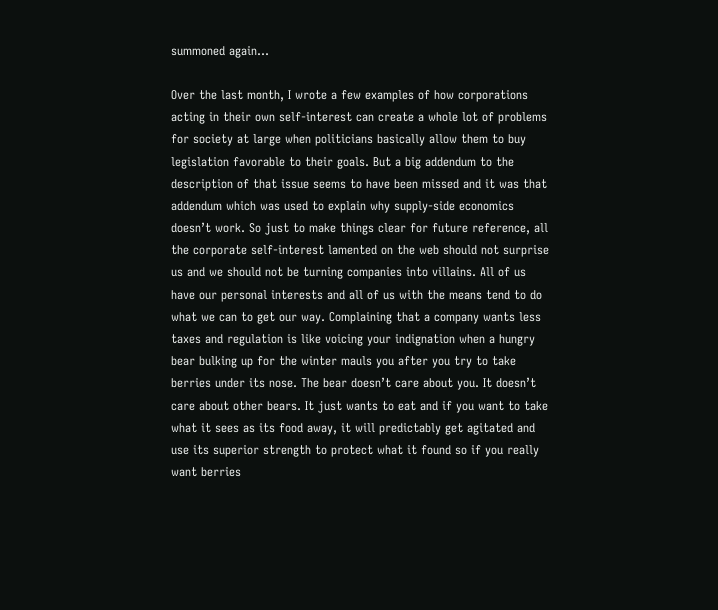summoned again…

Over the last month, I wrote a few examples of how corporations acting in their own self-interest can create a whole lot of problems for society at large when politicians basically allow them to buy legislation favorable to their goals. But a big addendum to the description of that issue seems to have been missed and it was that addendum which was used to explain why supply-side economics doesn’t work. So just to make things clear for future reference, all the corporate self-interest lamented on the web should not surprise us and we should not be turning companies into villains. All of us have our personal interests and all of us with the means tend to do what we can to get our way. Complaining that a company wants less taxes and regulation is like voicing your indignation when a hungry bear bulking up for the winter mauls you after you try to take berries under its nose. The bear doesn’t care about you. It doesn’t care about other bears. It just wants to eat and if you want to take what it sees as its food away, it will predictably get agitated and use its superior strength to protect what it found so if you really want berries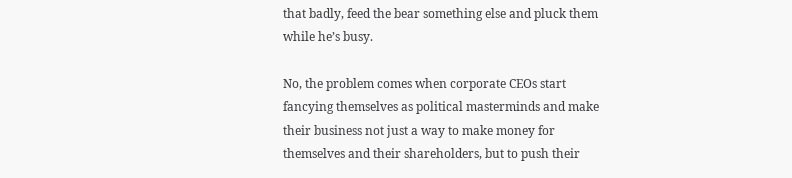that badly, feed the bear something else and pluck them while he’s busy.

No, the problem comes when corporate CEOs start fancying themselves as political masterminds and make their business not just a way to make money for themselves and their shareholders, but to push their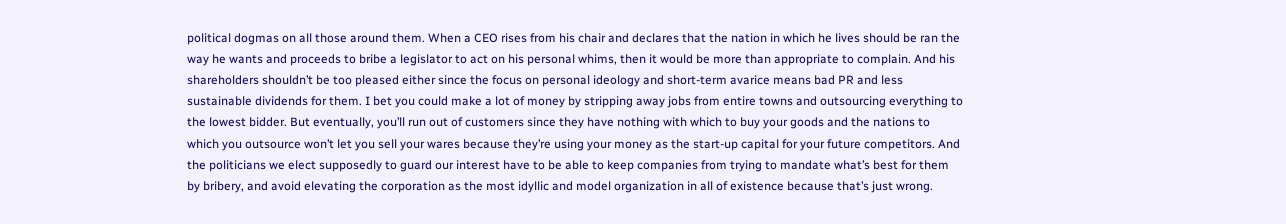political dogmas on all those around them. When a CEO rises from his chair and declares that the nation in which he lives should be ran the way he wants and proceeds to bribe a legislator to act on his personal whims, then it would be more than appropriate to complain. And his shareholders shouldn’t be too pleased either since the focus on personal ideology and short-term avarice means bad PR and less sustainable dividends for them. I bet you could make a lot of money by stripping away jobs from entire towns and outsourcing everything to the lowest bidder. But eventually, you’ll run out of customers since they have nothing with which to buy your goods and the nations to which you outsource won’t let you sell your wares because they’re using your money as the start-up capital for your future competitors. And the politicians we elect supposedly to guard our interest have to be able to keep companies from trying to mandate what’s best for them by bribery, and avoid elevating the corporation as the most idyllic and model organization in all of existence because that’s just wrong.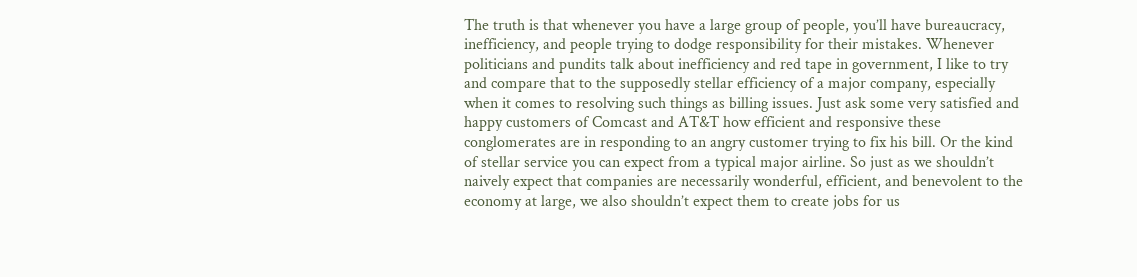The truth is that whenever you have a large group of people, you’ll have bureaucracy, inefficiency, and people trying to dodge responsibility for their mistakes. Whenever politicians and pundits talk about inefficiency and red tape in government, I like to try and compare that to the supposedly stellar efficiency of a major company, especially when it comes to resolving such things as billing issues. Just ask some very satisfied and happy customers of Comcast and AT&T how efficient and responsive these conglomerates are in responding to an angry customer trying to fix his bill. Or the kind of stellar service you can expect from a typical major airline. So just as we shouldn’t naively expect that companies are necessarily wonderful, efficient, and benevolent to the economy at large, we also shouldn’t expect them to create jobs for us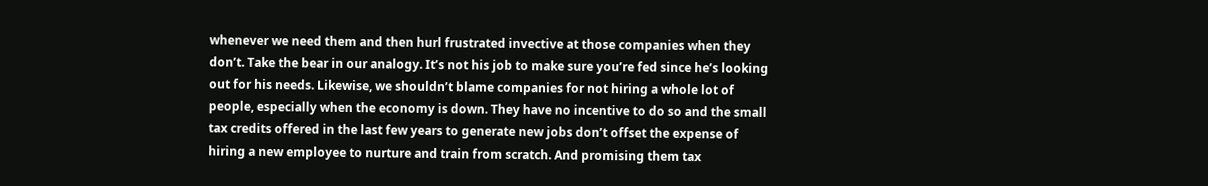whenever we need them and then hurl frustrated invective at those companies when they don’t. Take the bear in our analogy. It’s not his job to make sure you’re fed since he’s looking out for his needs. Likewise, we shouldn’t blame companies for not hiring a whole lot of people, especially when the economy is down. They have no incentive to do so and the small tax credits offered in the last few years to generate new jobs don’t offset the expense of hiring a new employee to nurture and train from scratch. And promising them tax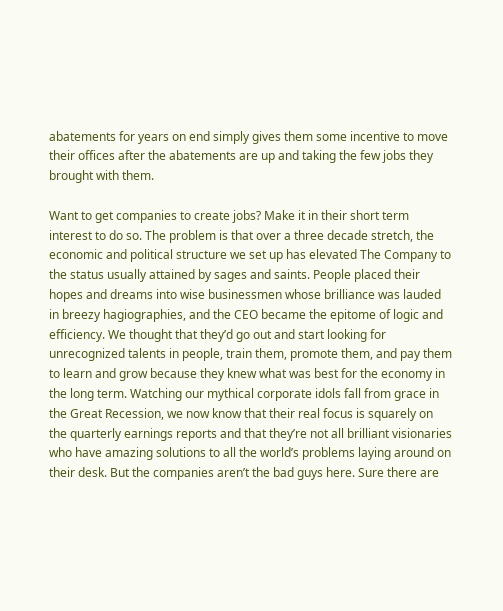abatements for years on end simply gives them some incentive to move their offices after the abatements are up and taking the few jobs they brought with them.

Want to get companies to create jobs? Make it in their short term interest to do so. The problem is that over a three decade stretch, the economic and political structure we set up has elevated The Company to the status usually attained by sages and saints. People placed their hopes and dreams into wise businessmen whose brilliance was lauded in breezy hagiographies, and the CEO became the epitome of logic and efficiency. We thought that they’d go out and start looking for unrecognized talents in people, train them, promote them, and pay them to learn and grow because they knew what was best for the economy in the long term. Watching our mythical corporate idols fall from grace in the Great Recession, we now know that their real focus is squarely on the quarterly earnings reports and that they’re not all brilliant visionaries who have amazing solutions to all the world’s problems laying around on their desk. But the companies aren’t the bad guys here. Sure there are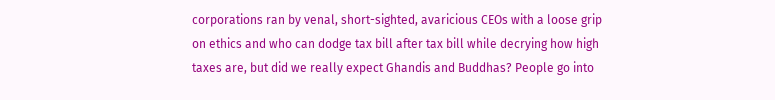corporations ran by venal, short-sighted, avaricious CEOs with a loose grip on ethics and who can dodge tax bill after tax bill while decrying how high taxes are, but did we really expect Ghandis and Buddhas? People go into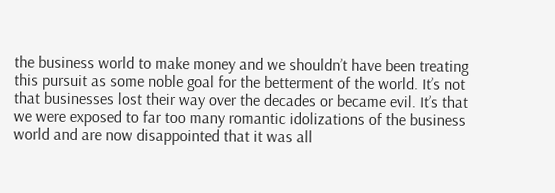the business world to make money and we shouldn’t have been treating this pursuit as some noble goal for the betterment of the world. It’s not that businesses lost their way over the decades or became evil. It’s that we were exposed to far too many romantic idolizations of the business world and are now disappointed that it was all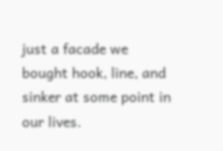just a facade we bought hook, line, and sinker at some point in our lives.